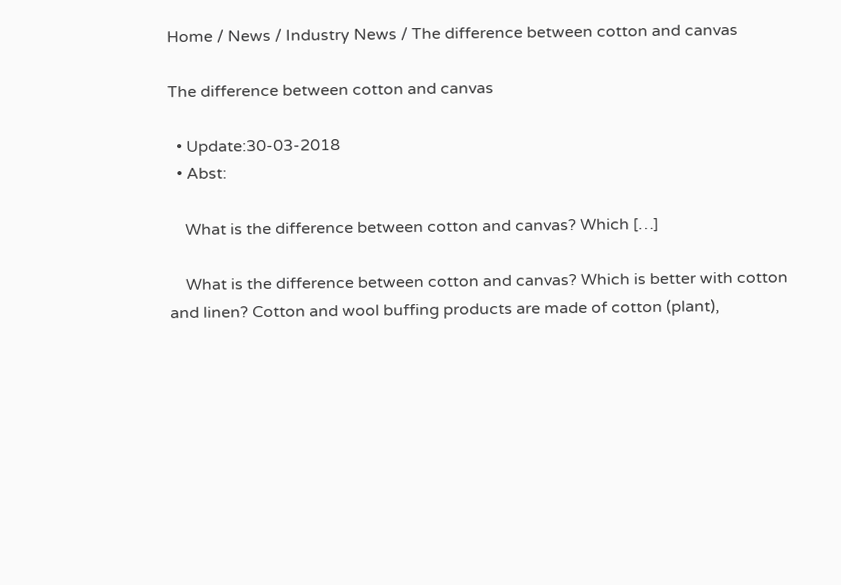Home / News / Industry News / The difference between cotton and canvas

The difference between cotton and canvas

  • Update:30-03-2018
  • Abst:

    What is the difference between cotton and canvas? Which […]

    What is the difference between cotton and canvas? Which is better with cotton and linen? Cotton and wool buffing products are made of cotton (plant),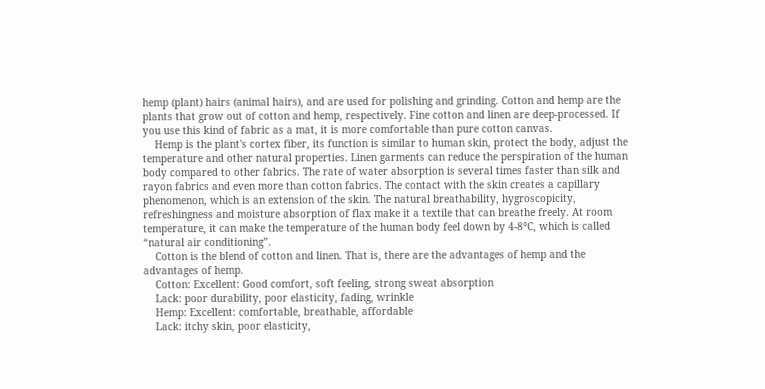hemp (plant) hairs (animal hairs), and are used for polishing and grinding. Cotton and hemp are the plants that grow out of cotton and hemp, respectively. Fine cotton and linen are deep-processed. If you use this kind of fabric as a mat, it is more comfortable than pure cotton canvas.
    Hemp is the plant's cortex fiber, its function is similar to human skin, protect the body, adjust the temperature and other natural properties. Linen garments can reduce the perspiration of the human body compared to other fabrics. The rate of water absorption is several times faster than silk and rayon fabrics and even more than cotton fabrics. The contact with the skin creates a capillary phenomenon, which is an extension of the skin. The natural breathability, hygroscopicity, refreshingness and moisture absorption of flax make it a textile that can breathe freely. At room temperature, it can make the temperature of the human body feel down by 4-8°C, which is called “natural air conditioning”.
    Cotton is the blend of cotton and linen. That is, there are the advantages of hemp and the advantages of hemp.
    Cotton: Excellent: Good comfort, soft feeling, strong sweat absorption
    Lack: poor durability, poor elasticity, fading, wrinkle
    Hemp: Excellent: comfortable, breathable, affordable
    Lack: itchy skin, poor elasticity,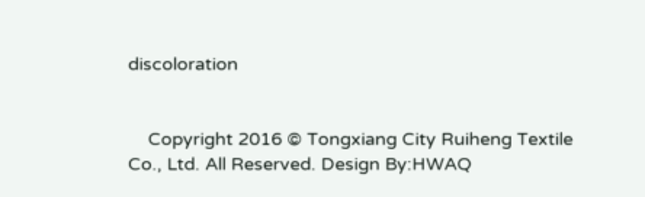discoloration


    Copyright 2016 © Tongxiang City Ruiheng Textile Co., Ltd. All Reserved. Design By:HWAQ